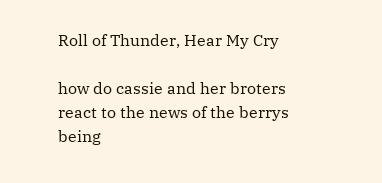Roll of Thunder, Hear My Cry

how do cassie and her broters react to the news of the berrys being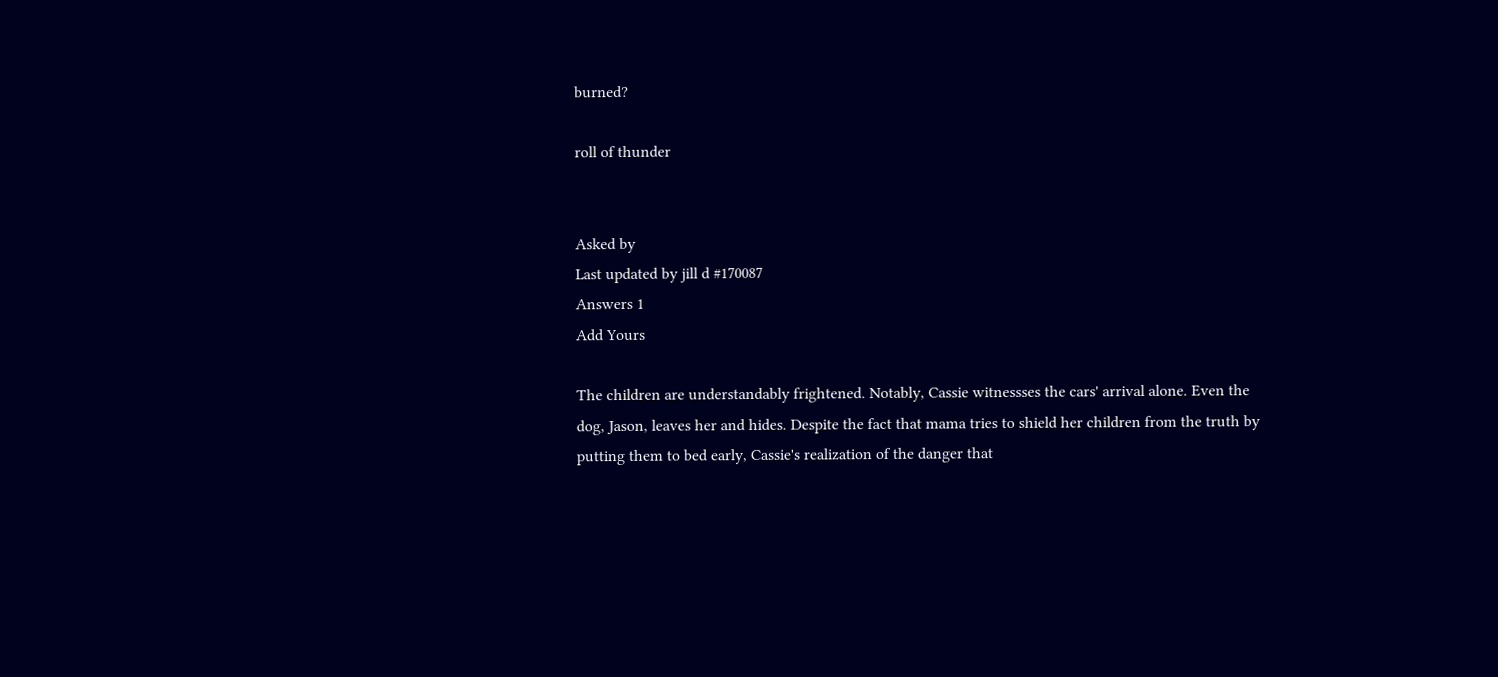burned?

roll of thunder


Asked by
Last updated by jill d #170087
Answers 1
Add Yours

The children are understandably frightened. Notably, Cassie witnessses the cars' arrival alone. Even the dog, Jason, leaves her and hides. Despite the fact that mama tries to shield her children from the truth by putting them to bed early, Cassie's realization of the danger that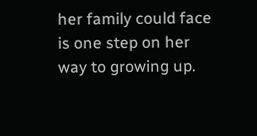her family could face is one step on her way to growing up.